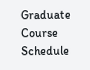Graduate Course Schedule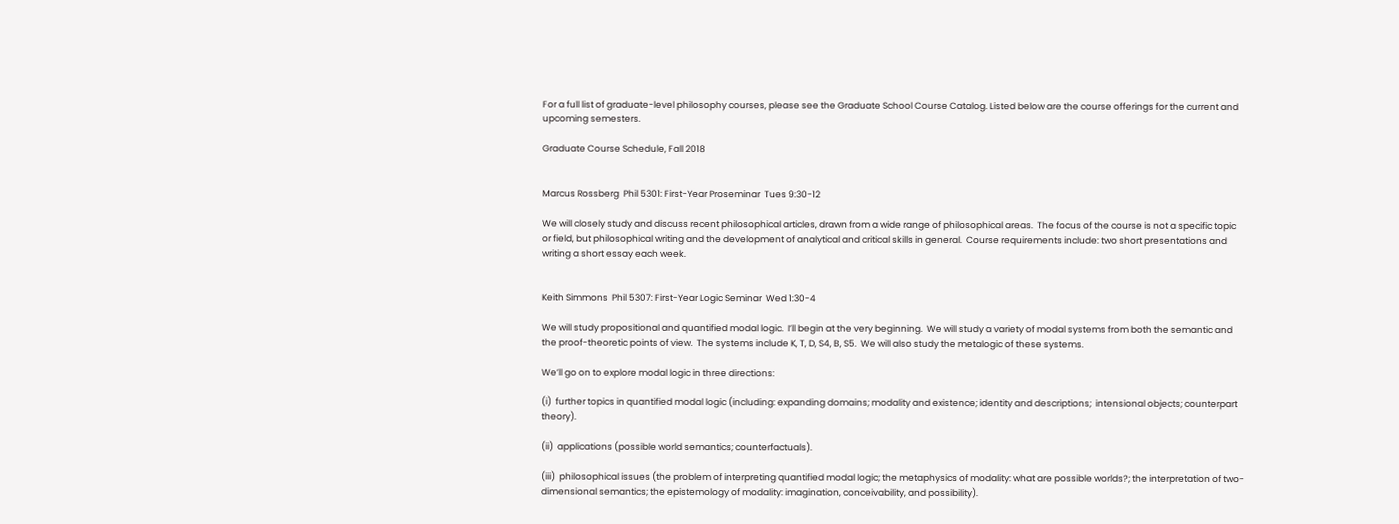For a full list of graduate-level philosophy courses, please see the Graduate School Course Catalog. Listed below are the course offerings for the current and upcoming semesters.

Graduate Course Schedule, Fall 2018


Marcus Rossberg  Phil 5301: First-Year Proseminar  Tues 9:30-12

We will closely study and discuss recent philosophical articles, drawn from a wide range of philosophical areas.  The focus of the course is not a specific topic or field, but philosophical writing and the development of analytical and critical skills in general.  Course requirements include: two short presentations and writing a short essay each week.


Keith Simmons  Phil 5307: First-Year Logic Seminar  Wed 1:30-4

We will study propositional and quantified modal logic.  I’ll begin at the very beginning.  We will study a variety of modal systems from both the semantic and the proof-theoretic points of view.  The systems include K, T, D, S4, B, S5.  We will also study the metalogic of these systems.

We’ll go on to explore modal logic in three directions:

(i)  further topics in quantified modal logic (including: expanding domains; modality and existence; identity and descriptions;  intensional objects; counterpart theory).

(ii)  applications (possible world semantics; counterfactuals).

(iii)  philosophical issues (the problem of interpreting quantified modal logic; the metaphysics of modality: what are possible worlds?; the interpretation of two-dimensional semantics; the epistemology of modality: imagination, conceivability, and possibility).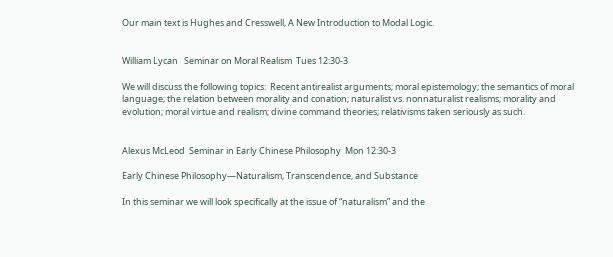Our main text is Hughes and Cresswell, A New Introduction to Modal Logic.


William Lycan   Seminar on Moral Realism  Tues 12:30-3

We will discuss the following topics:  Recent antirealist arguments; moral epistemology; the semantics of moral language; the relation between morality and conation; naturalist vs. nonnaturalist realisms; morality and evolution; moral virtue and realism; divine command theories; relativisms taken seriously as such.


Alexus McLeod  Seminar in Early Chinese Philosophy  Mon 12:30-3

Early Chinese Philosophy—Naturalism, Transcendence, and Substance

In this seminar we will look specifically at the issue of “naturalism” and the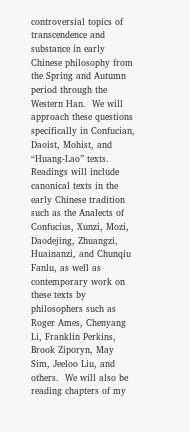controversial topics of transcendence and substance in early Chinese philosophy from the Spring and Autumn period through the Western Han.  We will approach these questions specifically in Confucian, Daoist, Mohist, and “Huang-Lao” texts.  Readings will include canonical texts in the early Chinese tradition such as the Analects of Confucius, Xunzi, Mozi, Daodejing, Zhuangzi, Huainanzi, and Chunqiu Fanlu, as well as contemporary work on these texts by philosophers such as Roger Ames, Chenyang Li, Franklin Perkins, Brook Ziporyn, May Sim, Jeeloo Liu, and others.  We will also be reading chapters of my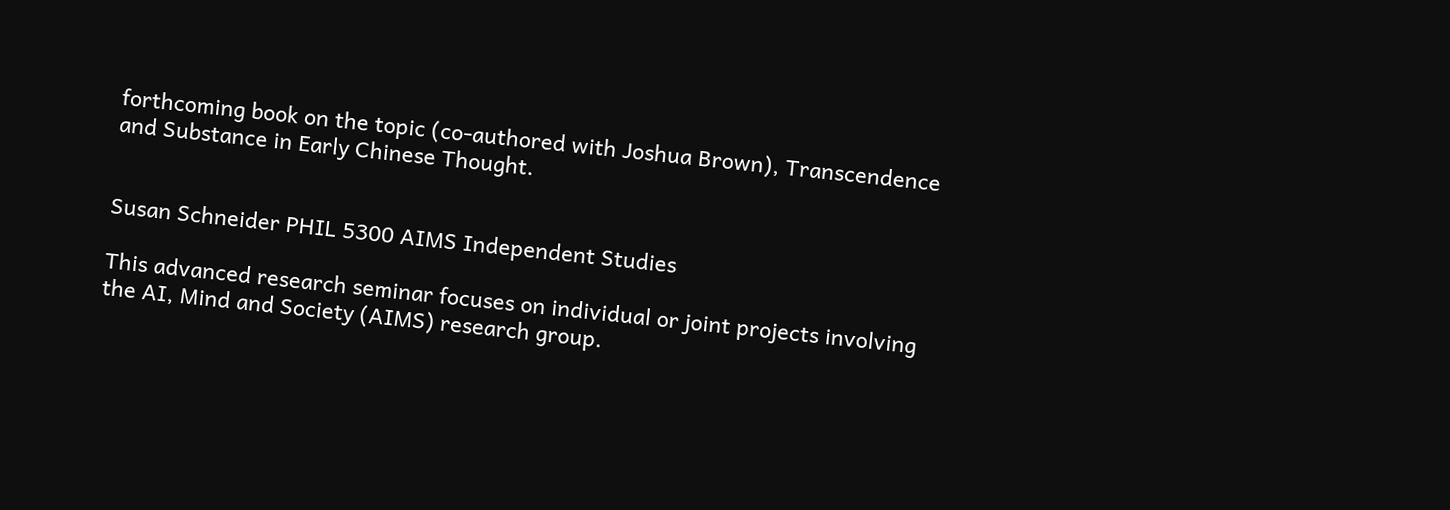forthcoming book on the topic (co-authored with Joshua Brown), Transcendence and Substance in Early Chinese Thought.


Susan Schneider PHIL 5300 AIMS Independent Studies

This advanced research seminar focuses on individual or joint projects involving the AI, Mind and Society (AIMS) research group.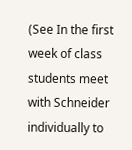(See In the first week of class students meet with Schneider individually to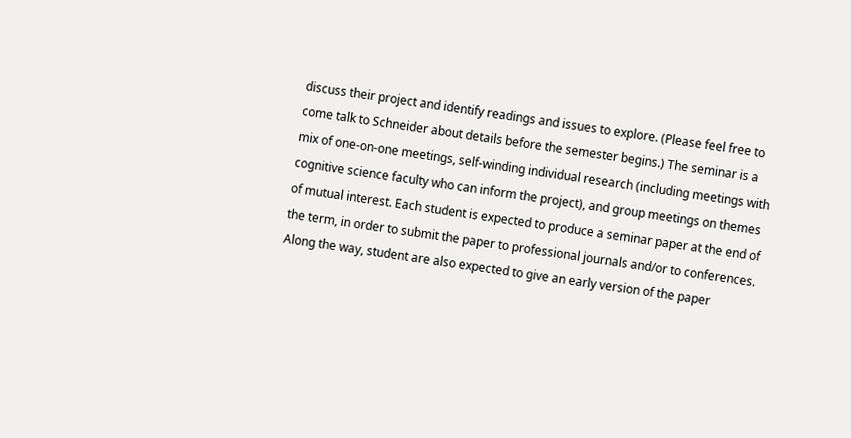discuss their project and identify readings and issues to explore. (Please feel free to come talk to Schneider about details before the semester begins.) The seminar is a mix of one-on-one meetings, self-winding individual research (including meetings with cognitive science faculty who can inform the project), and group meetings on themes of mutual interest. Each student is expected to produce a seminar paper at the end of the term, in order to submit the paper to professional journals and/or to conferences. Along the way, student are also expected to give an early version of the paper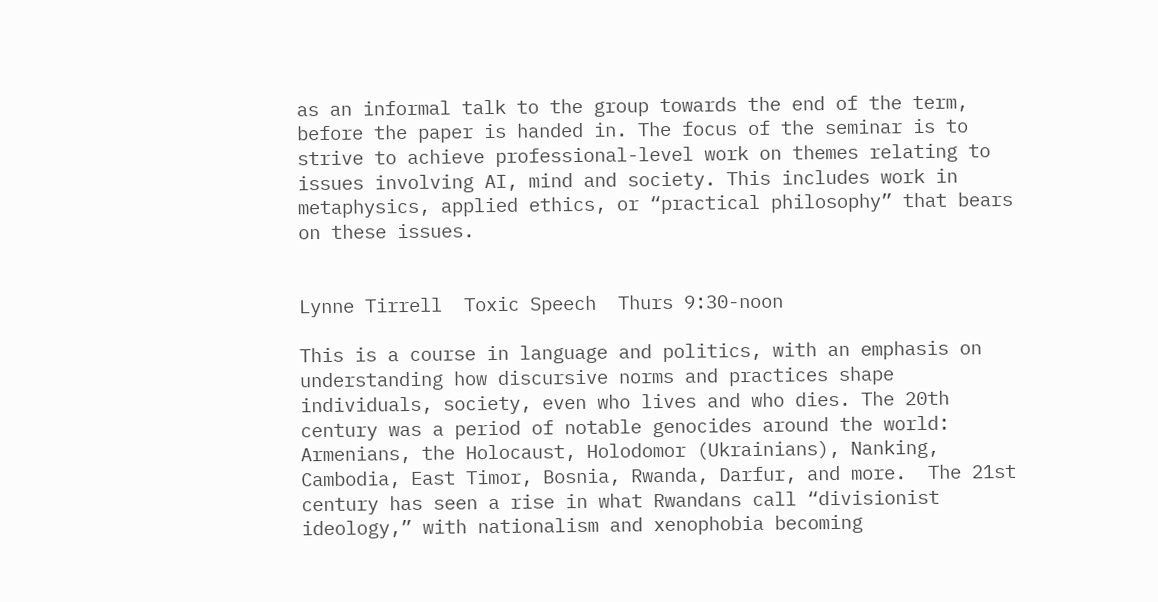as an informal talk to the group towards the end of the term, before the paper is handed in. The focus of the seminar is to strive to achieve professional-level work on themes relating to issues involving AI, mind and society. This includes work in metaphysics, applied ethics, or “practical philosophy” that bears on these issues.


Lynne Tirrell  Toxic Speech  Thurs 9:30-noon

This is a course in language and politics, with an emphasis on understanding how discursive norms and practices shape individuals, society, even who lives and who dies. The 20th century was a period of notable genocides around the world: Armenians, the Holocaust, Holodomor (Ukrainians), Nanking, Cambodia, East Timor, Bosnia, Rwanda, Darfur, and more.  The 21st century has seen a rise in what Rwandans call “divisionist ideology,” with nationalism and xenophobia becoming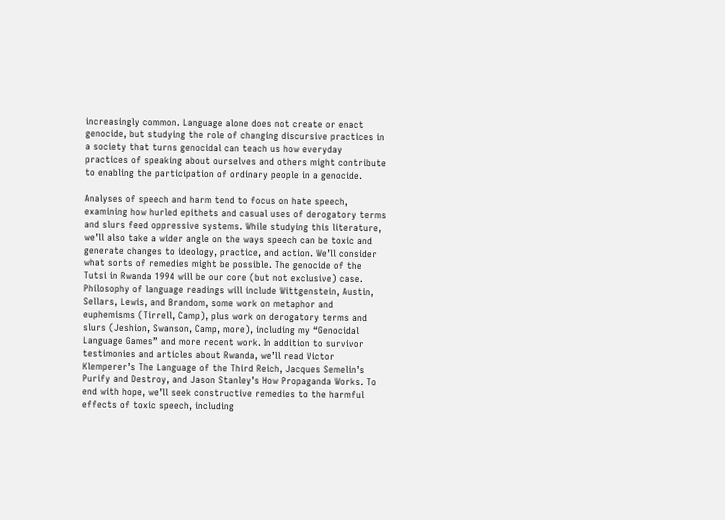increasingly common. Language alone does not create or enact genocide, but studying the role of changing discursive practices in a society that turns genocidal can teach us how everyday practices of speaking about ourselves and others might contribute to enabling the participation of ordinary people in a genocide.

Analyses of speech and harm tend to focus on hate speech, examining how hurled epithets and casual uses of derogatory terms and slurs feed oppressive systems. While studying this literature, we’ll also take a wider angle on the ways speech can be toxic and generate changes to ideology, practice, and action. We’ll consider what sorts of remedies might be possible. The genocide of the Tutsi in Rwanda 1994 will be our core (but not exclusive) case. Philosophy of language readings will include Wittgenstein, Austin, Sellars, Lewis, and Brandom, some work on metaphor and euphemisms (Tirrell, Camp), plus work on derogatory terms and slurs (Jeshion, Swanson, Camp, more), including my “Genocidal Language Games” and more recent work. In addition to survivor testimonies and articles about Rwanda, we’ll read Victor Klemperer’s The Language of the Third Reich, Jacques Semelin’s Purify and Destroy, and Jason Stanley’s How Propaganda Works. To end with hope, we’ll seek constructive remedies to the harmful effects of toxic speech, including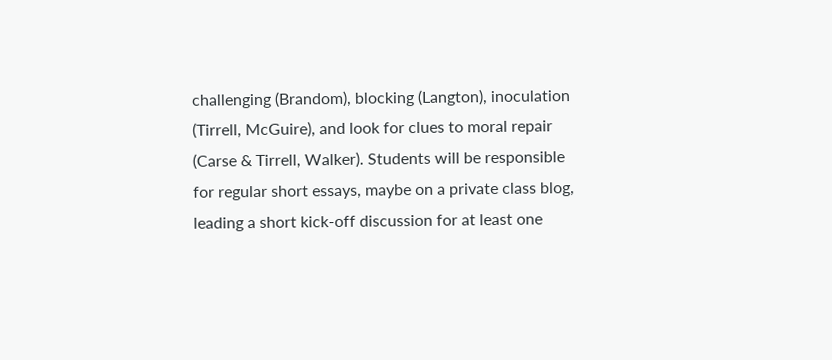challenging (Brandom), blocking (Langton), inoculation (Tirrell, McGuire), and look for clues to moral repair (Carse & Tirrell, Walker). Students will be responsible for regular short essays, maybe on a private class blog, leading a short kick-off discussion for at least one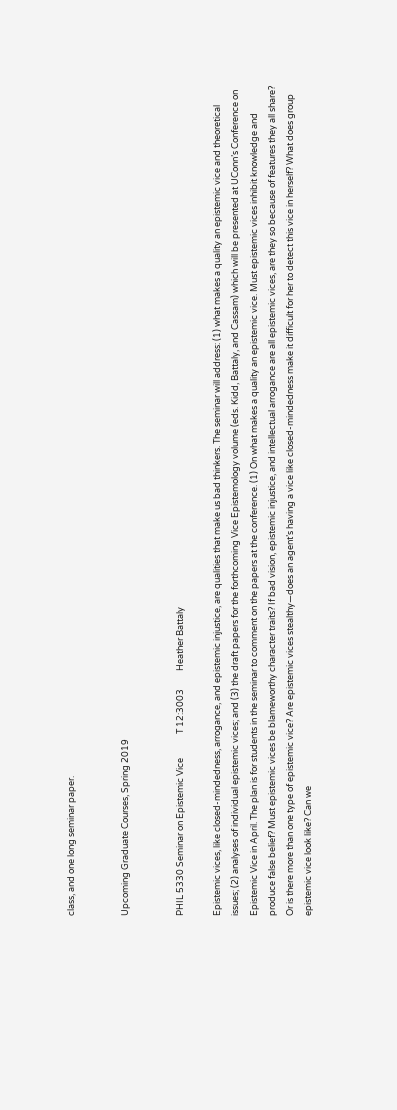class, and one long seminar paper.


Upcoming Graduate Courses, Spring 2019


PHIL 5330 Seminar on Epistemic Vice            T 12:3003         Heather Battaly

Epistemic vices, like closed-mindedness, arrogance, and epistemic injustice, are qualities that make us bad thinkers. The seminar will address: (1) what makes a quality an epistemic vice and theoretical issues; (2) analyses of individual epistemic vices; and (3) the draft papers for the forthcoming Vice Epistemology volume (eds. Kidd, Battaly, and Cassam) which will be presented at UConn’s Conference on Epistemic Vice in April. The plan is for students in the seminar to comment on the papers at the conference. (1) On what makes a quality an epistemic vice. Must epistemic vices inhibit knowledge and produce false belief? Must epistemic vices be blameworthy character traits? If bad vision, epistemic injustice, and intellectual arrogance are all epistemic vices, are they so because of features they all share? Or is there more than one type of epistemic vice? Are epistemic vices stealthy—does an agent’s having a vice like closed-mindedness make it difficult for her to detect this vice in herself? What does group epistemic vice look like? Can we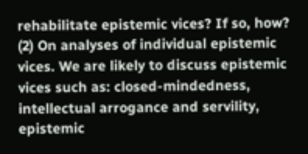rehabilitate epistemic vices? If so, how? (2) On analyses of individual epistemic vices. We are likely to discuss epistemic vices such as: closed-mindedness, intellectual arrogance and servility, epistemic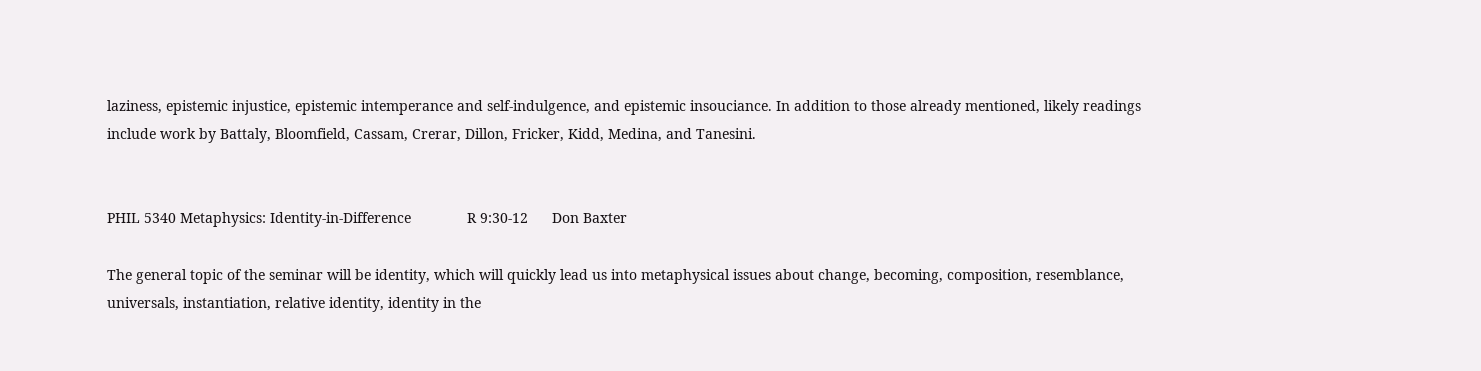laziness, epistemic injustice, epistemic intemperance and self-indulgence, and epistemic insouciance. In addition to those already mentioned, likely readings include work by Battaly, Bloomfield, Cassam, Crerar, Dillon, Fricker, Kidd, Medina, and Tanesini.


PHIL 5340 Metaphysics: Identity-in-Difference              R 9:30-12      Don Baxter

The general topic of the seminar will be identity, which will quickly lead us into metaphysical issues about change, becoming, composition, resemblance, universals, instantiation, relative identity, identity in the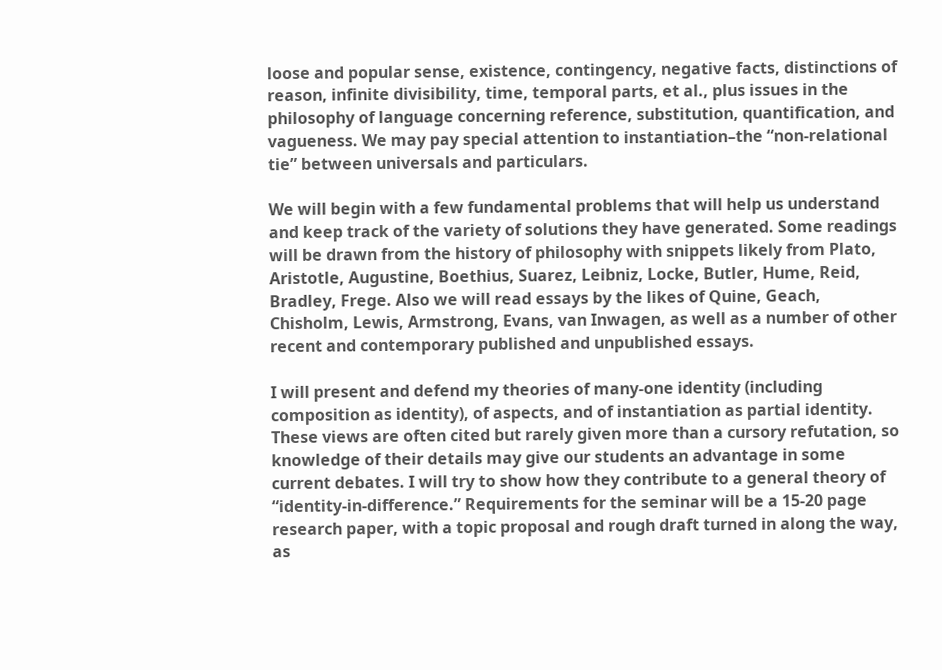loose and popular sense, existence, contingency, negative facts, distinctions of reason, infinite divisibility, time, temporal parts, et al., plus issues in the philosophy of language concerning reference, substitution, quantification, and vagueness. We may pay special attention to instantiation–the “non-relational tie” between universals and particulars.

We will begin with a few fundamental problems that will help us understand and keep track of the variety of solutions they have generated. Some readings will be drawn from the history of philosophy with snippets likely from Plato, Aristotle, Augustine, Boethius, Suarez, Leibniz, Locke, Butler, Hume, Reid, Bradley, Frege. Also we will read essays by the likes of Quine, Geach, Chisholm, Lewis, Armstrong, Evans, van Inwagen, as well as a number of other recent and contemporary published and unpublished essays.

I will present and defend my theories of many-one identity (including composition as identity), of aspects, and of instantiation as partial identity. These views are often cited but rarely given more than a cursory refutation, so knowledge of their details may give our students an advantage in some current debates. I will try to show how they contribute to a general theory of “identity-in-difference.” Requirements for the seminar will be a 15-20 page research paper, with a topic proposal and rough draft turned in along the way, as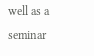well as a seminar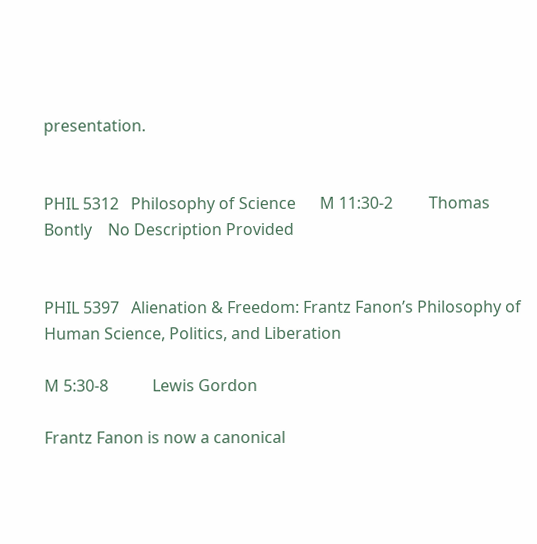presentation.


PHIL 5312   Philosophy of Science      M 11:30-2         Thomas Bontly    No Description Provided


PHIL 5397   Alienation & Freedom: Frantz Fanon’s Philosophy of Human Science, Politics, and Liberation

M 5:30-8           Lewis Gordon

Frantz Fanon is now a canonical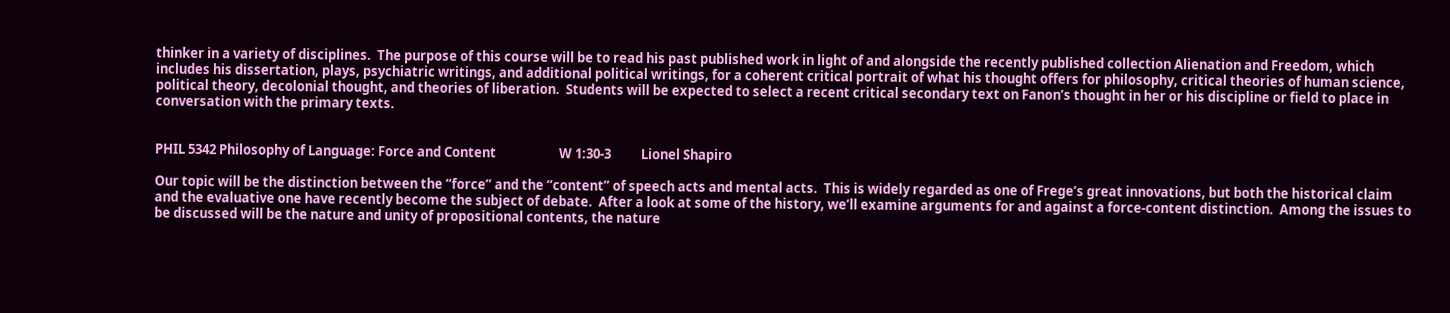thinker in a variety of disciplines.  The purpose of this course will be to read his past published work in light of and alongside the recently published collection Alienation and Freedom, which includes his dissertation, plays, psychiatric writings, and additional political writings, for a coherent critical portrait of what his thought offers for philosophy, critical theories of human science, political theory, decolonial thought, and theories of liberation.  Students will be expected to select a recent critical secondary text on Fanon’s thought in her or his discipline or field to place in conversation with the primary texts.


PHIL 5342 Philosophy of Language: Force and Content                     W 1:30-3          Lionel Shapiro

Our topic will be the distinction between the “force” and the “content” of speech acts and mental acts.  This is widely regarded as one of Frege’s great innovations, but both the historical claim and the evaluative one have recently become the subject of debate.  After a look at some of the history, we’ll examine arguments for and against a force-content distinction.  Among the issues to be discussed will be the nature and unity of propositional contents, the nature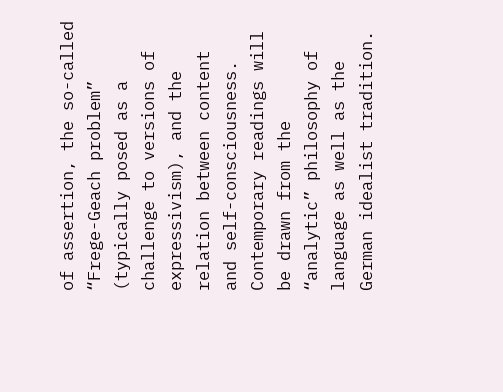of assertion, the so-called “Frege-Geach problem” (typically posed as a challenge to versions of expressivism), and the relation between content and self-consciousness.  Contemporary readings will be drawn from the “analytic” philosophy of language as well as the German idealist tradition.